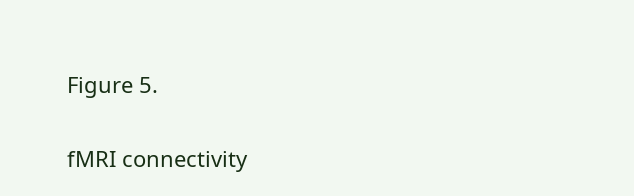Figure 5.

fMRI connectivity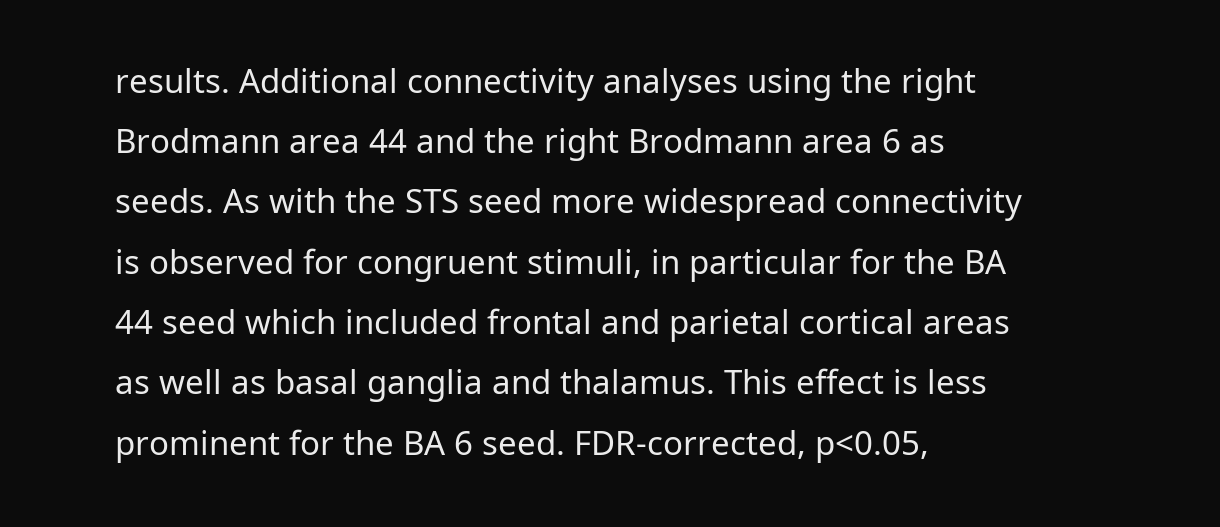results. Additional connectivity analyses using the right Brodmann area 44 and the right Brodmann area 6 as seeds. As with the STS seed more widespread connectivity is observed for congruent stimuli, in particular for the BA 44 seed which included frontal and parietal cortical areas as well as basal ganglia and thalamus. This effect is less prominent for the BA 6 seed. FDR-corrected, p<0.05,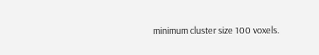minimum cluster size 100 voxels.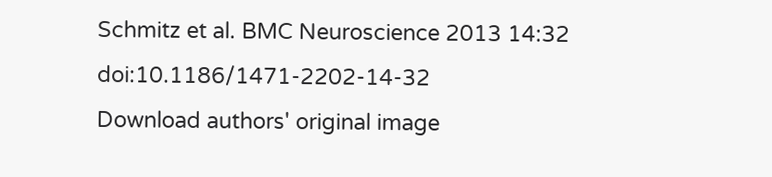Schmitz et al. BMC Neuroscience 2013 14:32   doi:10.1186/1471-2202-14-32
Download authors' original image